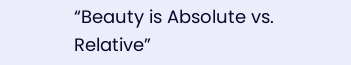“Beauty is Absolute vs. Relative”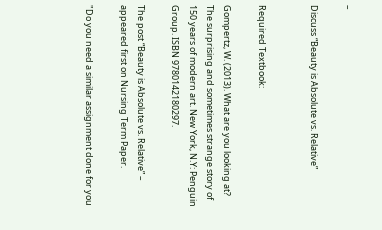–

Discuss “Beauty is Absolute vs. Relative”


Required Textbook:

Gompertz, W. (2013). What are you looking at? The surprising and sometimes strange story of 150 years of modern art. New York, N.Y: Penguin Group. ISBN 9780142180297.

The post “Beauty is Absolute vs. Relative” – appeared first on Nursing Term Paper.

"Do you need a similar assignment done for you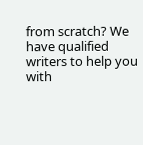from scratch? We have qualified writers to help you with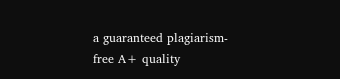a guaranteed plagiarism-free A+ quality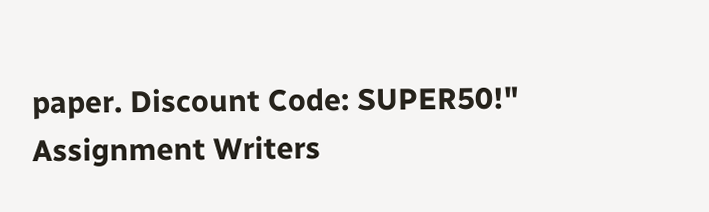paper. Discount Code: SUPER50!"
Assignment Writers